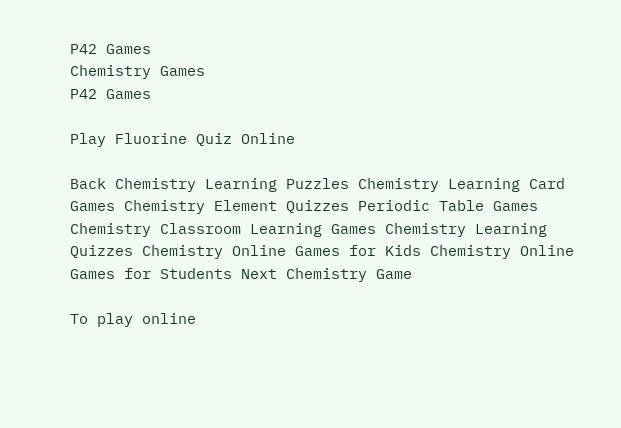P42 Games
Chemistry Games
P42 Games

Play Fluorine Quiz Online

Back Chemistry Learning Puzzles Chemistry Learning Card Games Chemistry Element Quizzes Periodic Table Games Chemistry Classroom Learning Games Chemistry Learning Quizzes Chemistry Online Games for Kids Chemistry Online Games for Students Next Chemistry Game

To play online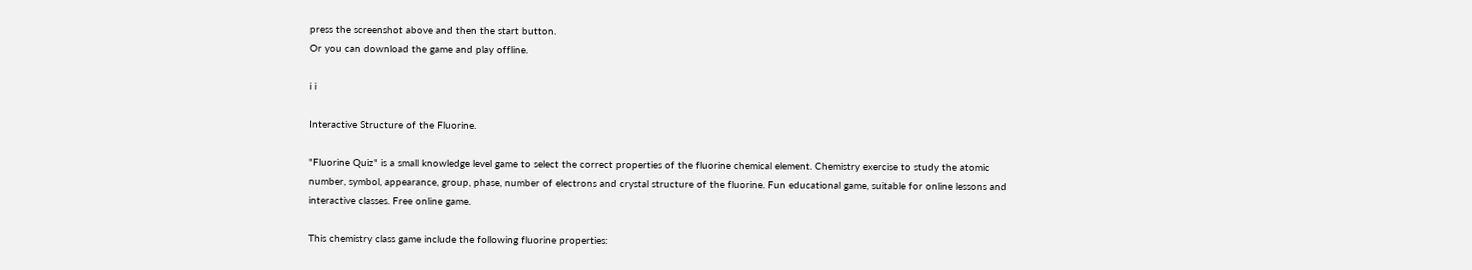press the screenshot above and then the start button.
Or you can download the game and play offline.

i i

Interactive Structure of the Fluorine.

"Fluorine Quiz" is a small knowledge level game to select the correct properties of the fluorine chemical element. Chemistry exercise to study the atomic number, symbol, appearance, group, phase, number of electrons and crystal structure of the fluorine. Fun educational game, suitable for online lessons and interactive classes. Free online game.

This chemistry class game include the following fluorine properties: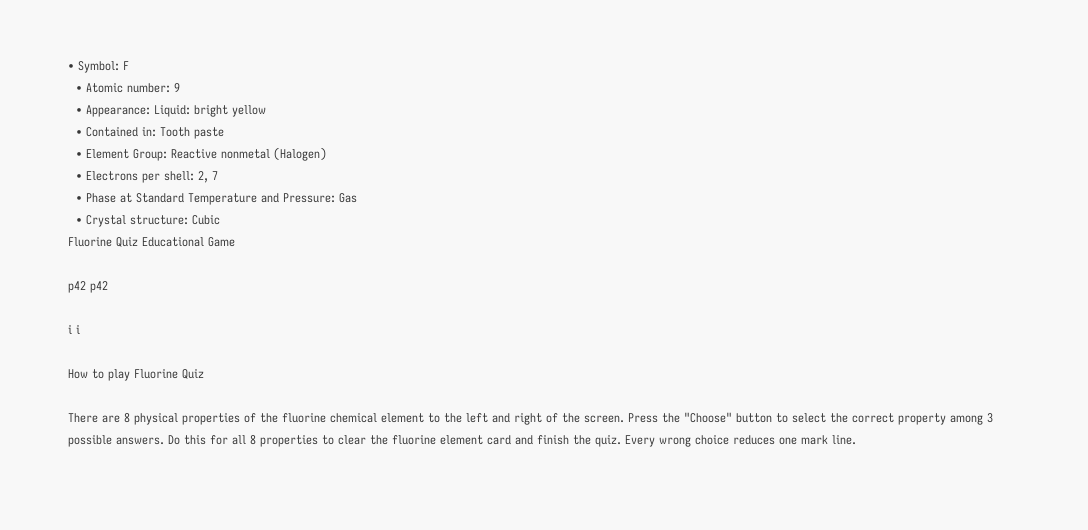• Symbol: F
  • Atomic number: 9
  • Appearance: Liquid: bright yellow
  • Contained in: Tooth paste
  • Element Group: Reactive nonmetal (Halogen)
  • Electrons per shell: 2, 7
  • Phase at Standard Temperature and Pressure: Gas
  • Crystal structure: Cubic
Fluorine Quiz Educational Game

p42 p42

i i

How to play Fluorine Quiz

There are 8 physical properties of the fluorine chemical element to the left and right of the screen. Press the "Choose" button to select the correct property among 3 possible answers. Do this for all 8 properties to clear the fluorine element card and finish the quiz. Every wrong choice reduces one mark line.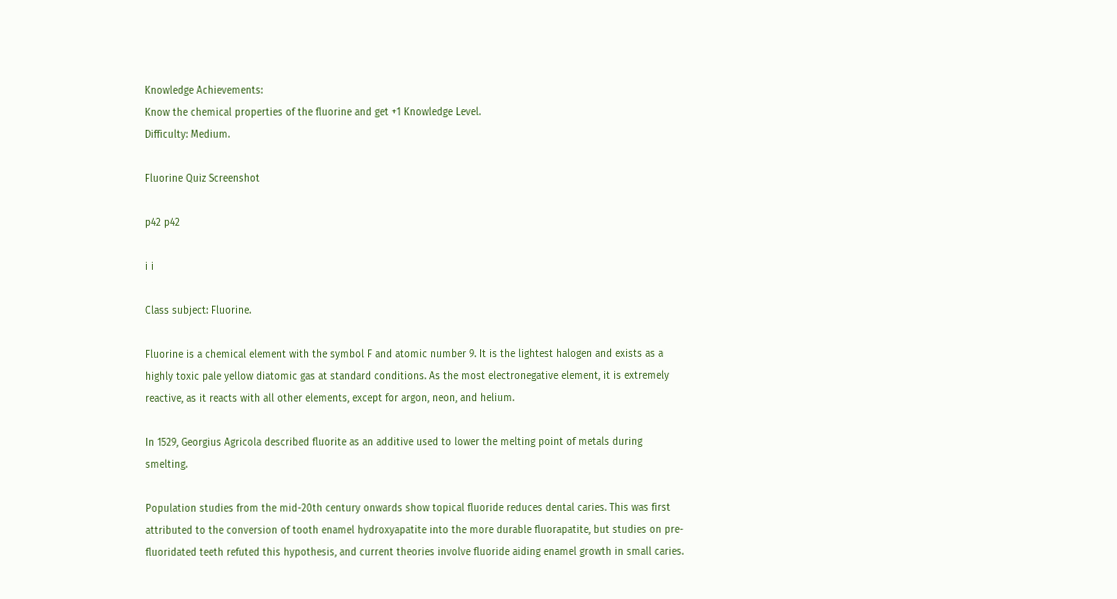Knowledge Achievements:
Know the chemical properties of the fluorine and get +1 Knowledge Level.
Difficulty: Medium.

Fluorine Quiz Screenshot

p42 p42

i i

Class subject: Fluorine.

Fluorine is a chemical element with the symbol F and atomic number 9. It is the lightest halogen and exists as a highly toxic pale yellow diatomic gas at standard conditions. As the most electronegative element, it is extremely reactive, as it reacts with all other elements, except for argon, neon, and helium.

In 1529, Georgius Agricola described fluorite as an additive used to lower the melting point of metals during smelting.

Population studies from the mid-20th century onwards show topical fluoride reduces dental caries. This was first attributed to the conversion of tooth enamel hydroxyapatite into the more durable fluorapatite, but studies on pre-fluoridated teeth refuted this hypothesis, and current theories involve fluoride aiding enamel growth in small caries.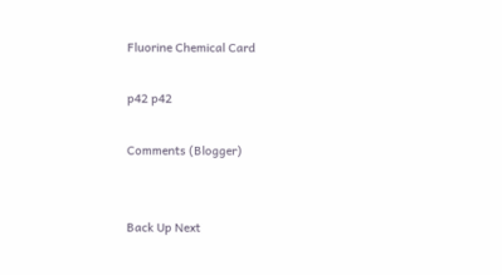Fluorine Chemical Card

p42 p42

Comments (Blogger)


Back Up Next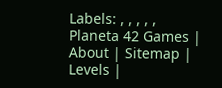Labels: , , , , ,
Planeta 42 Games | About | Sitemap | Levels |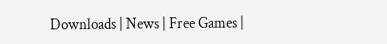Downloads | News | Free Games |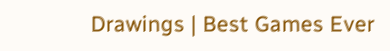Drawings | Best Games Ever